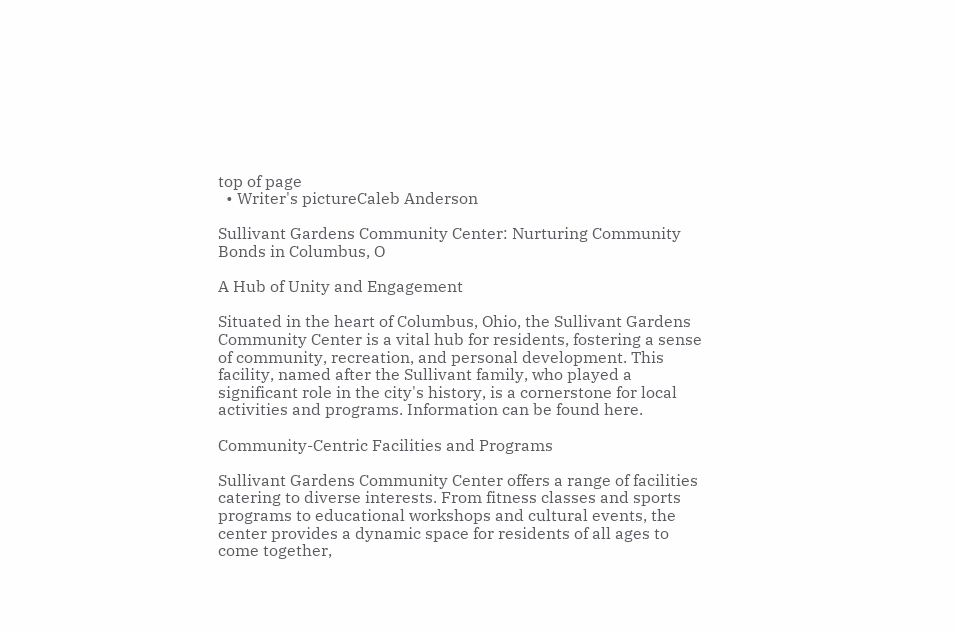top of page
  • Writer's pictureCaleb Anderson

Sullivant Gardens Community Center: Nurturing Community Bonds in Columbus, O

A Hub of Unity and Engagement

Situated in the heart of Columbus, Ohio, the Sullivant Gardens Community Center is a vital hub for residents, fostering a sense of community, recreation, and personal development. This facility, named after the Sullivant family, who played a significant role in the city's history, is a cornerstone for local activities and programs. Information can be found here.

Community-Centric Facilities and Programs

Sullivant Gardens Community Center offers a range of facilities catering to diverse interests. From fitness classes and sports programs to educational workshops and cultural events, the center provides a dynamic space for residents of all ages to come together,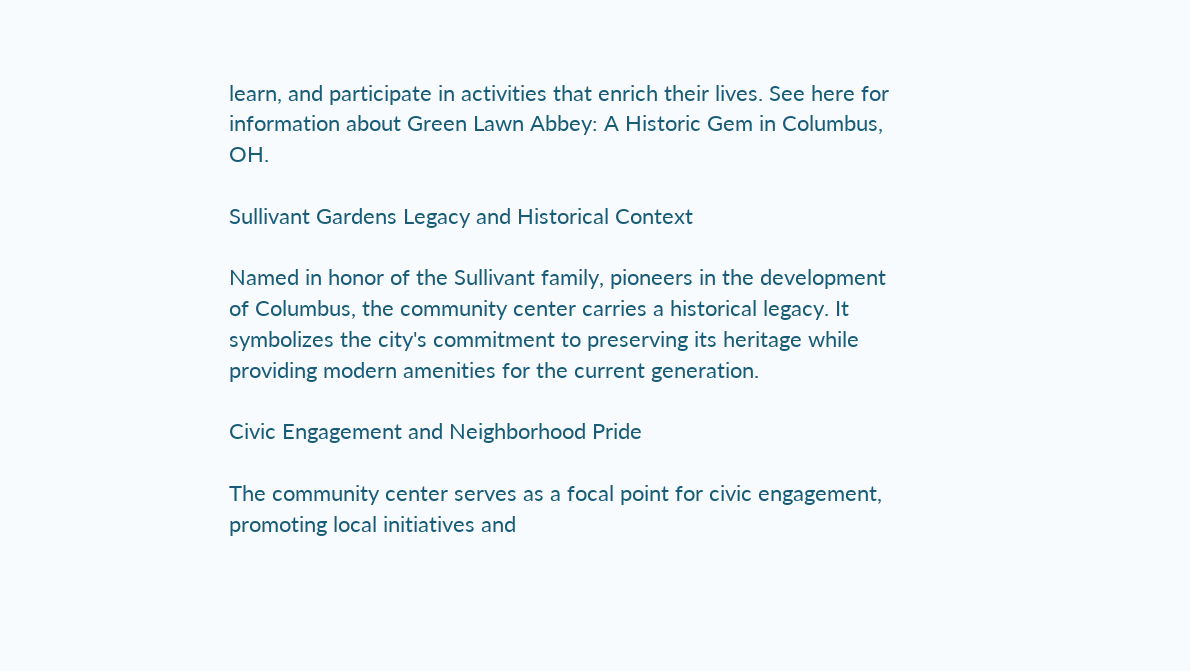learn, and participate in activities that enrich their lives. See here for information about Green Lawn Abbey: A Historic Gem in Columbus, OH.

Sullivant Gardens Legacy and Historical Context

Named in honor of the Sullivant family, pioneers in the development of Columbus, the community center carries a historical legacy. It symbolizes the city's commitment to preserving its heritage while providing modern amenities for the current generation.

Civic Engagement and Neighborhood Pride

The community center serves as a focal point for civic engagement, promoting local initiatives and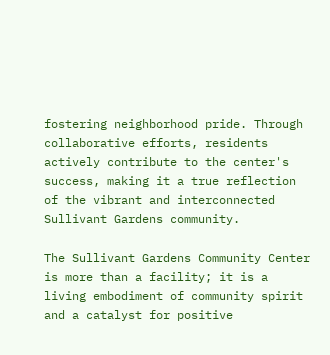fostering neighborhood pride. Through collaborative efforts, residents actively contribute to the center's success, making it a true reflection of the vibrant and interconnected Sullivant Gardens community.

The Sullivant Gardens Community Center is more than a facility; it is a living embodiment of community spirit and a catalyst for positive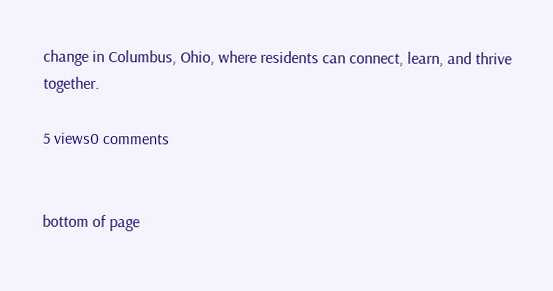change in Columbus, Ohio, where residents can connect, learn, and thrive together.

5 views0 comments


bottom of page